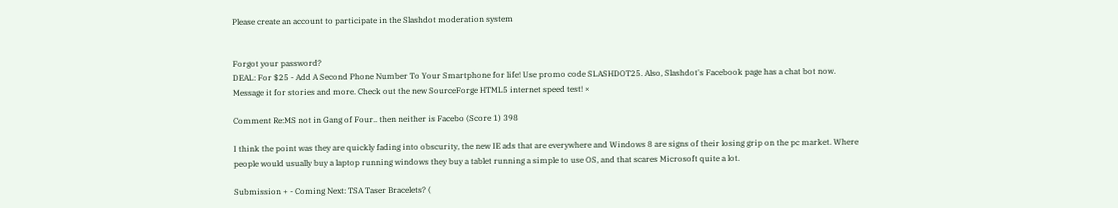Please create an account to participate in the Slashdot moderation system


Forgot your password?
DEAL: For $25 - Add A Second Phone Number To Your Smartphone for life! Use promo code SLASHDOT25. Also, Slashdot's Facebook page has a chat bot now. Message it for stories and more. Check out the new SourceForge HTML5 internet speed test! ×

Comment Re:MS not in Gang of Four.. then neither is Facebo (Score 1) 398

I think the point was they are quickly fading into obscurity, the new IE ads that are everywhere and Windows 8 are signs of their losing grip on the pc market. Where people would usually buy a laptop running windows they buy a tablet running a simple to use OS, and that scares Microsoft quite a lot.

Submission + - Coming Next: TSA Taser Bracelets? (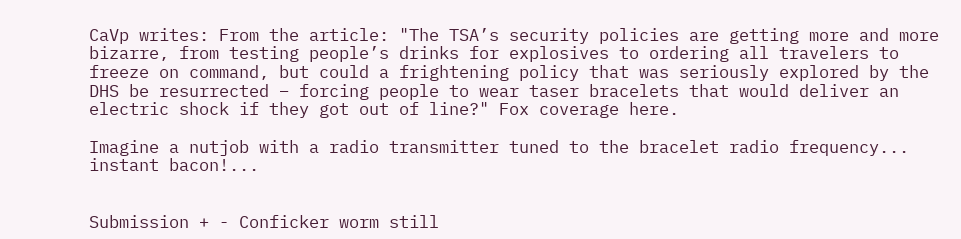CaVp writes: From the article: "The TSA’s security policies are getting more and more bizarre, from testing people’s drinks for explosives to ordering all travelers to freeze on command, but could a frightening policy that was seriously explored by the DHS be resurrected – forcing people to wear taser bracelets that would deliver an electric shock if they got out of line?" Fox coverage here.

Imagine a nutjob with a radio transmitter tuned to the bracelet radio frequency... instant bacon!...


Submission + - Conficker worm still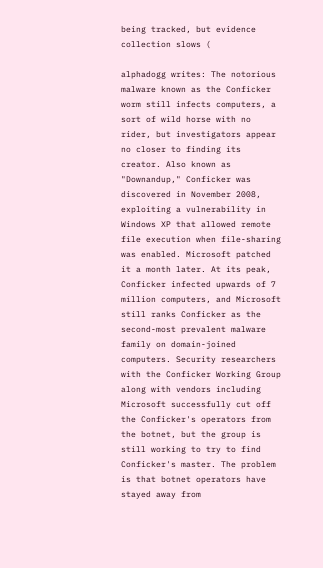being tracked, but evidence collection slows (

alphadogg writes: The notorious malware known as the Conficker worm still infects computers, a sort of wild horse with no rider, but investigators appear no closer to finding its creator. Also known as "Downandup," Conficker was discovered in November 2008, exploiting a vulnerability in Windows XP that allowed remote file execution when file-sharing was enabled. Microsoft patched it a month later. At its peak, Conficker infected upwards of 7 million computers, and Microsoft still ranks Conficker as the second-most prevalent malware family on domain-joined computers. Security researchers with the Conficker Working Group along with vendors including Microsoft successfully cut off the Conficker's operators from the botnet, but the group is still working to try to find Conficker's master. The problem is that botnet operators have stayed away from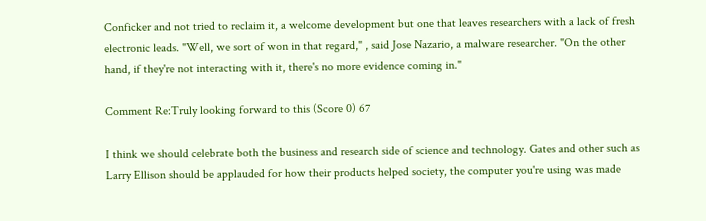Conficker and not tried to reclaim it, a welcome development but one that leaves researchers with a lack of fresh electronic leads. "Well, we sort of won in that regard," , said Jose Nazario, a malware researcher. "On the other hand, if they're not interacting with it, there's no more evidence coming in."

Comment Re:Truly looking forward to this (Score 0) 67

I think we should celebrate both the business and research side of science and technology. Gates and other such as Larry Ellison should be applauded for how their products helped society, the computer you're using was made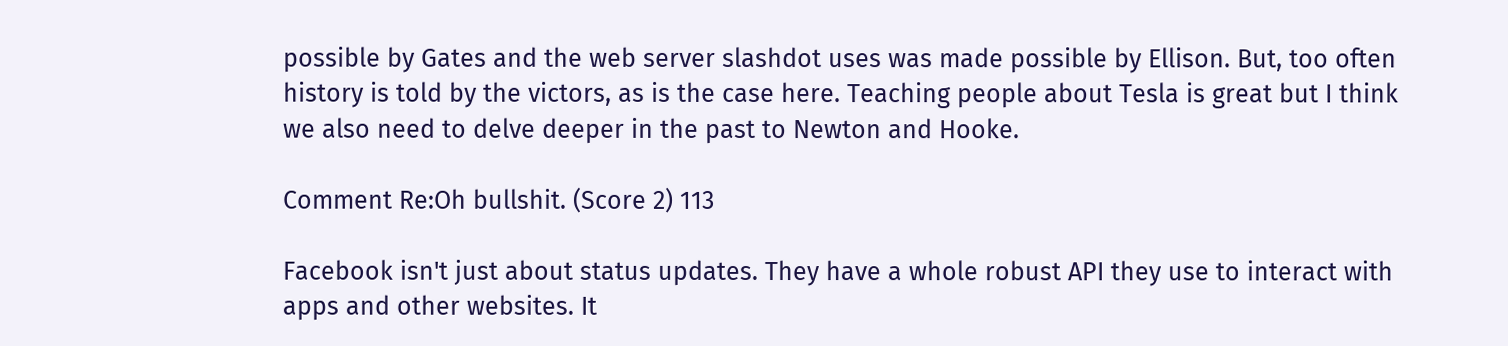possible by Gates and the web server slashdot uses was made possible by Ellison. But, too often history is told by the victors, as is the case here. Teaching people about Tesla is great but I think we also need to delve deeper in the past to Newton and Hooke.

Comment Re:Oh bullshit. (Score 2) 113

Facebook isn't just about status updates. They have a whole robust API they use to interact with apps and other websites. It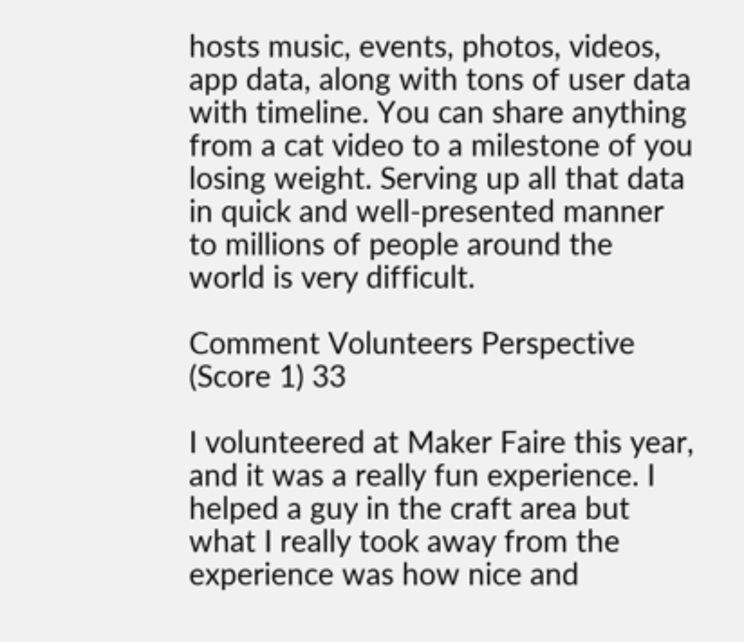hosts music, events, photos, videos, app data, along with tons of user data with timeline. You can share anything from a cat video to a milestone of you losing weight. Serving up all that data in quick and well-presented manner to millions of people around the world is very difficult.

Comment Volunteers Perspective (Score 1) 33

I volunteered at Maker Faire this year, and it was a really fun experience. I helped a guy in the craft area but what I really took away from the experience was how nice and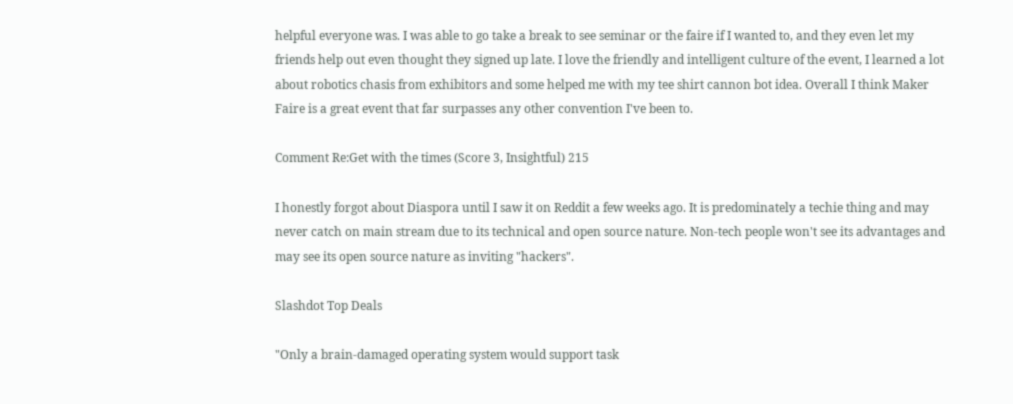helpful everyone was. I was able to go take a break to see seminar or the faire if I wanted to, and they even let my friends help out even thought they signed up late. I love the friendly and intelligent culture of the event, I learned a lot about robotics chasis from exhibitors and some helped me with my tee shirt cannon bot idea. Overall I think Maker Faire is a great event that far surpasses any other convention I've been to.

Comment Re:Get with the times (Score 3, Insightful) 215

I honestly forgot about Diaspora until I saw it on Reddit a few weeks ago. It is predominately a techie thing and may never catch on main stream due to its technical and open source nature. Non-tech people won't see its advantages and may see its open source nature as inviting "hackers".

Slashdot Top Deals

"Only a brain-damaged operating system would support task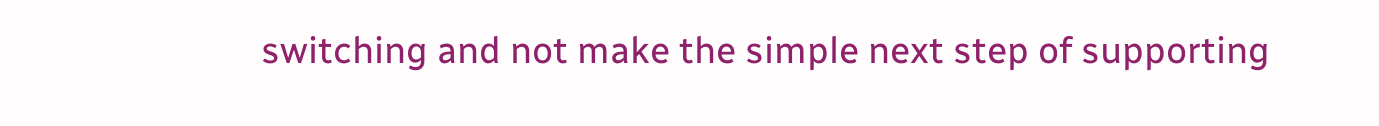switching and not make the simple next step of supporting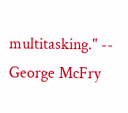multitasking." -- George McFry